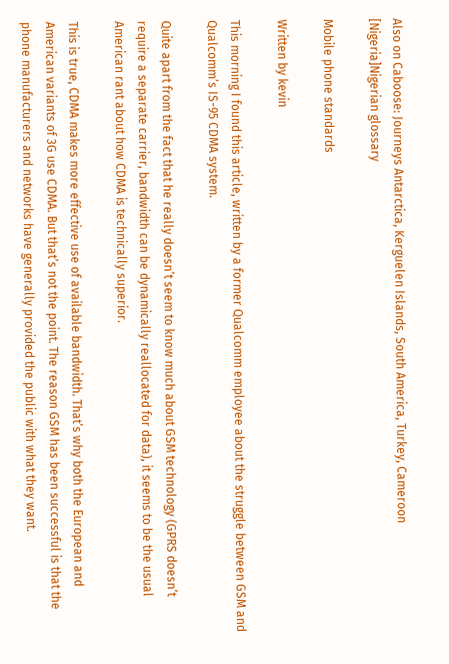Also on Caboose: Journeys Antarctica, Kerguelen Islands, South America, Turkey, Cameroon
[Nigeria]Nigerian glossary

Mobile phone standards

Written by kevin

This morning I found this article, written by a former Qualcomm employee about the struggle between GSM and Qualcomm’s IS-95 CDMA system.

Quite apart from the fact that he really doesn’t seem to know much about GSM technology (GPRS doesn’t require a separate carrier, bandwidth can be dynamically reallocated for data), it seems to be the usual American rant about how CDMA is technically superior.

This is true, CDMA makes more effective use of available bandwidth. That’s why both the European and American variants of 3G use CDMA. But that’s not the point. The reason GSM has been successful is that the phone manufacturers and networks have generally provided the public with what they want.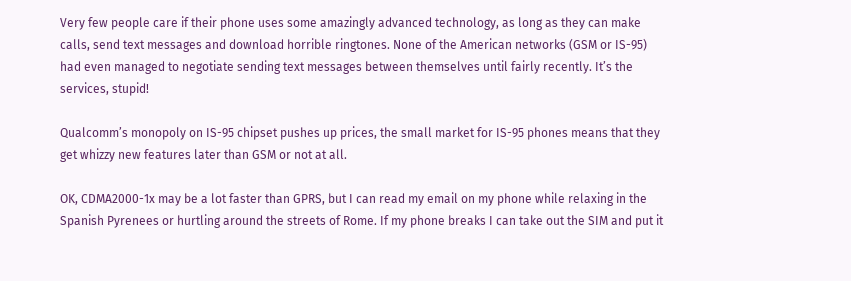Very few people care if their phone uses some amazingly advanced technology, as long as they can make calls, send text messages and download horrible ringtones. None of the American networks (GSM or IS-95) had even managed to negotiate sending text messages between themselves until fairly recently. It’s the services, stupid!

Qualcomm’s monopoly on IS-95 chipset pushes up prices, the small market for IS-95 phones means that they get whizzy new features later than GSM or not at all.

OK, CDMA2000-1x may be a lot faster than GPRS, but I can read my email on my phone while relaxing in the Spanish Pyrenees or hurtling around the streets of Rome. If my phone breaks I can take out the SIM and put it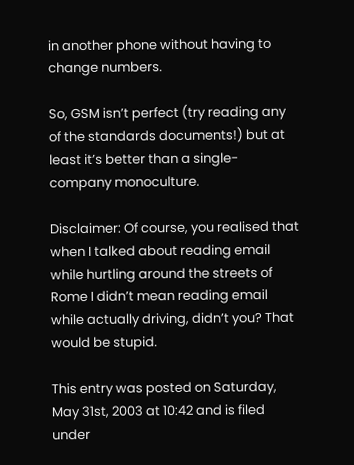in another phone without having to change numbers.

So, GSM isn’t perfect (try reading any of the standards documents!) but at least it’s better than a single-company monoculture.

Disclaimer: Of course, you realised that when I talked about reading email while hurtling around the streets of Rome I didn’t mean reading email while actually driving, didn’t you? That would be stupid.

This entry was posted on Saturday, May 31st, 2003 at 10:42 and is filed under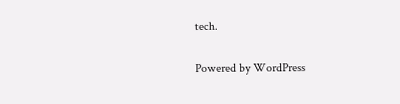tech.

Powered by WordPress